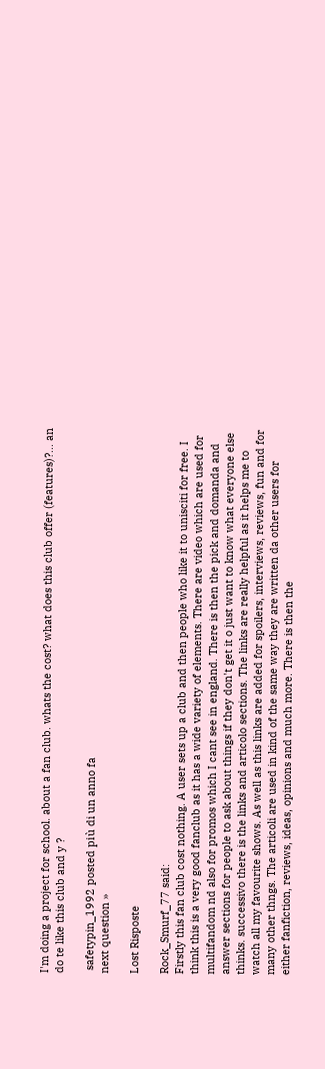I'm doing a project for school. about a fan club. whats the cost? what does this club offer (features)?... an do te like this club and y ?

 safetypin_1992 posted più di un anno fa
next question »

Lost Risposte

Rock_Smurf_77 said:
Firstly this fan club cost nothing. A user sets up a club and then people who like it to unisciti for free. I think this is a very good fanclub as it has a wide variety of elements. There are video which are used for multifandom nd also for promos which I cant see in england. There is then the pick and domanda and answer sections for people to ask about things if they don't get it o just want to know what everyone else thinks. successivo there is the links and articolo sections. The links are really helpful as it helps me to watch all my favourite shows. As well as this links are added for spoilers, interviews, reviews, fun and for many other thngs. The articoli are used in kind of the same way they are written da other users for either fanfiction, reviews, ideas, opinions and much more. There is then the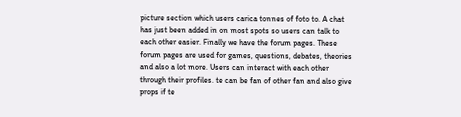picture section which users carica tonnes of foto to. A chat has just been added in on most spots so users can talk to each other easier. Finally we have the forum pages. These forum pages are used for games, questions, debates, theories and also a lot more. Users can interact with each other through their profiles. te can be fan of other fan and also give props if te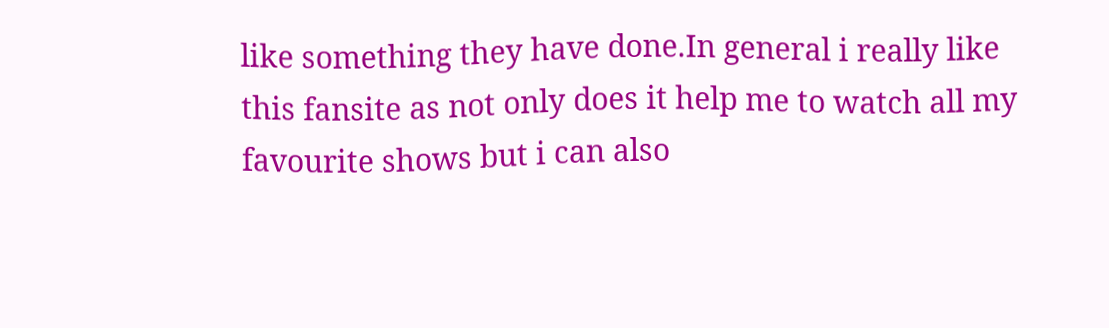like something they have done.In general i really like this fansite as not only does it help me to watch all my favourite shows but i can also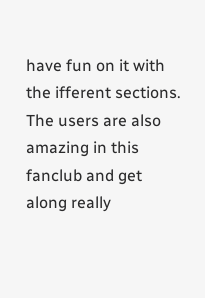have fun on it with the ifferent sections. The users are also amazing in this fanclub and get along really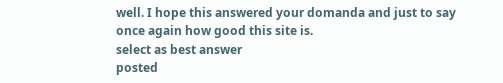well. I hope this answered your domanda and just to say once again how good this site is.
select as best answer
posted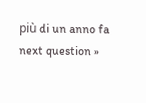più di un anno fa
next question »